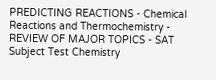PREDICTING REACTIONS - Chemical Reactions and Thermochemistry - REVIEW OF MAJOR TOPICS - SAT Subject Test Chemistry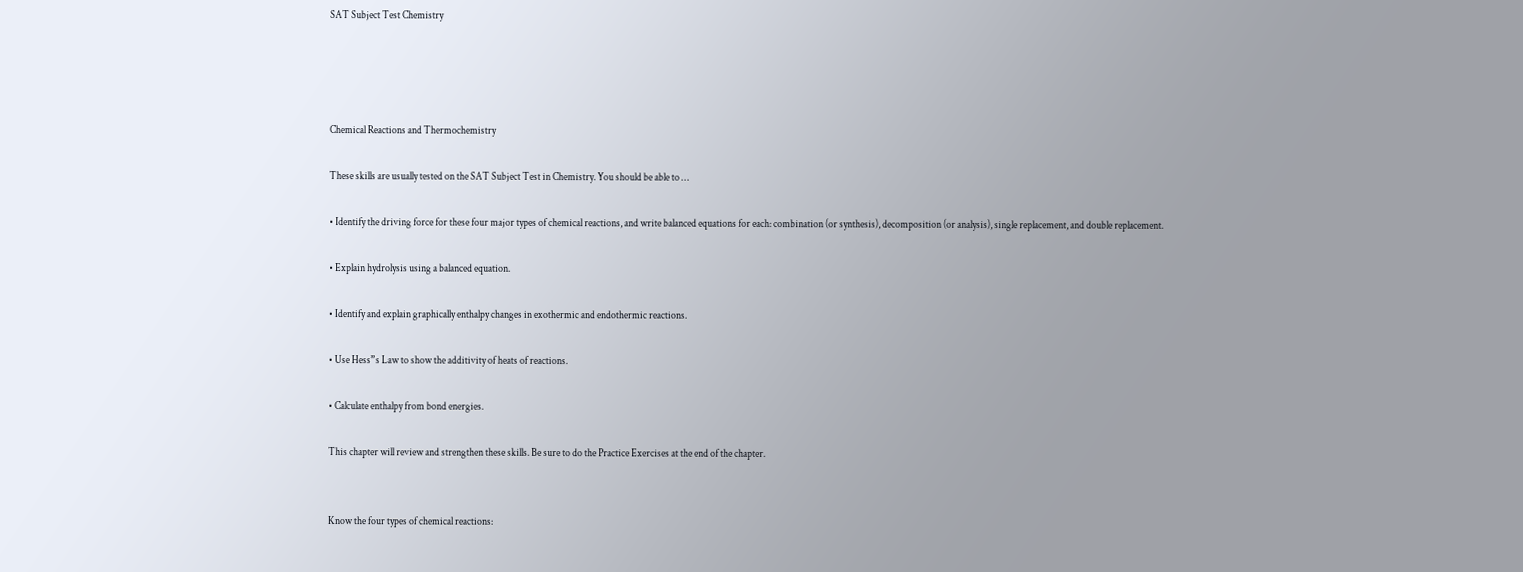SAT Subject Test Chemistry




Chemical Reactions and Thermochemistry

These skills are usually tested on the SAT Subject Test in Chemistry. You should be able to …

• Identify the driving force for these four major types of chemical reactions, and write balanced equations for each: combination (or synthesis), decomposition (or analysis), single replacement, and double replacement.

• Explain hydrolysis using a balanced equation.

• Identify and explain graphically enthalpy changes in exothermic and endothermic reactions.

• Use Hess”s Law to show the additivity of heats of reactions.

• Calculate enthalpy from bond energies.

This chapter will review and strengthen these skills. Be sure to do the Practice Exercises at the end of the chapter.


Know the four types of chemical reactions: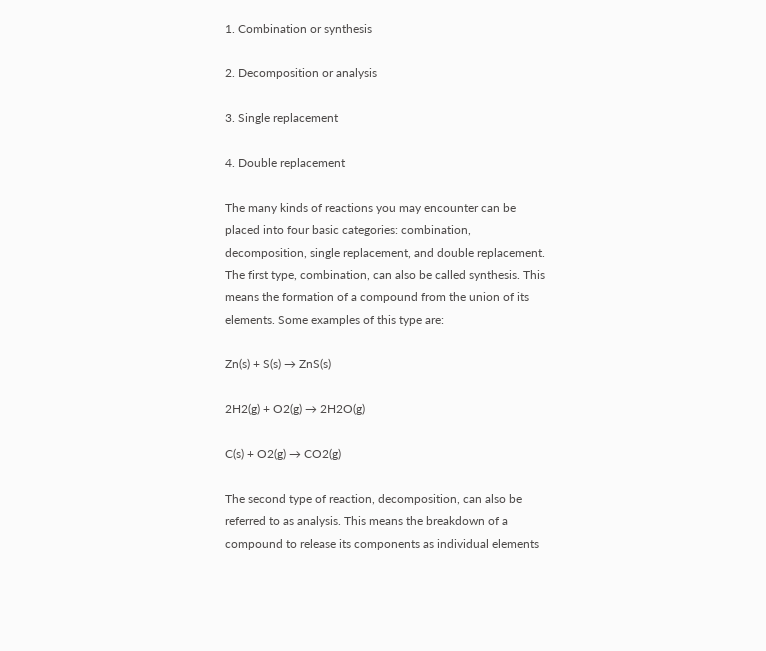1. Combination or synthesis

2. Decomposition or analysis

3. Single replacement

4. Double replacement

The many kinds of reactions you may encounter can be placed into four basic categories: combination, decomposition, single replacement, and double replacement. The first type, combination, can also be called synthesis. This means the formation of a compound from the union of its elements. Some examples of this type are:

Zn(s) + S(s) → ZnS(s)

2H2(g) + O2(g) → 2H2O(g)

C(s) + O2(g) → CO2(g)

The second type of reaction, decomposition, can also be referred to as analysis. This means the breakdown of a compound to release its components as individual elements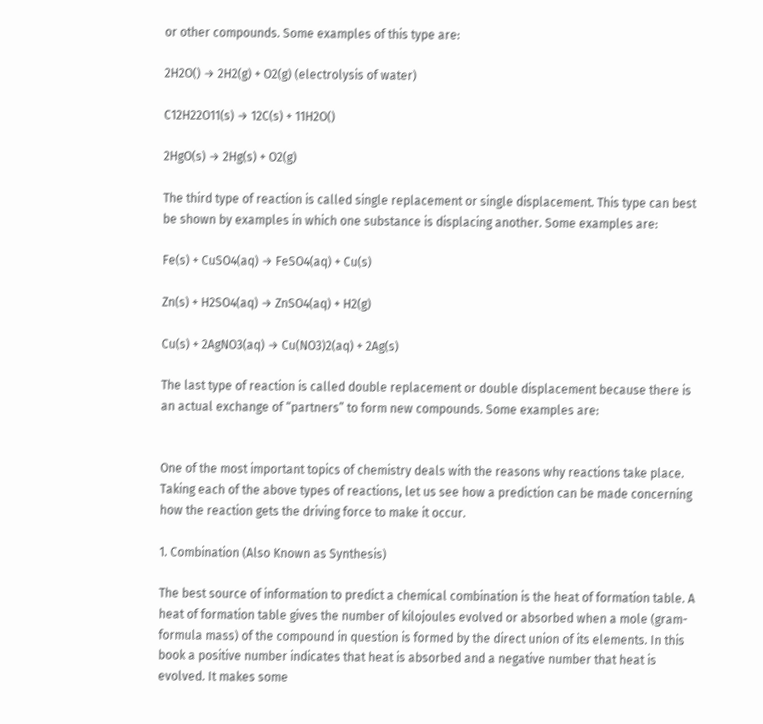or other compounds. Some examples of this type are:

2H2O() → 2H2(g) + O2(g) (electrolysis of water)

C12H22O11(s) → 12C(s) + 11H2O()

2HgO(s) → 2Hg(s) + O2(g)

The third type of reaction is called single replacement or single displacement. This type can best be shown by examples in which one substance is displacing another. Some examples are:

Fe(s) + CuSO4(aq) → FeSO4(aq) + Cu(s)

Zn(s) + H2SO4(aq) → ZnSO4(aq) + H2(g)

Cu(s) + 2AgNO3(aq) → Cu(NO3)2(aq) + 2Ag(s)

The last type of reaction is called double replacement or double displacement because there is an actual exchange of “partners” to form new compounds. Some examples are:


One of the most important topics of chemistry deals with the reasons why reactions take place. Taking each of the above types of reactions, let us see how a prediction can be made concerning how the reaction gets the driving force to make it occur.

1. Combination (Also Known as Synthesis)

The best source of information to predict a chemical combination is the heat of formation table. A heat of formation table gives the number of kilojoules evolved or absorbed when a mole (gram-formula mass) of the compound in question is formed by the direct union of its elements. In this book a positive number indicates that heat is absorbed and a negative number that heat is evolved. It makes some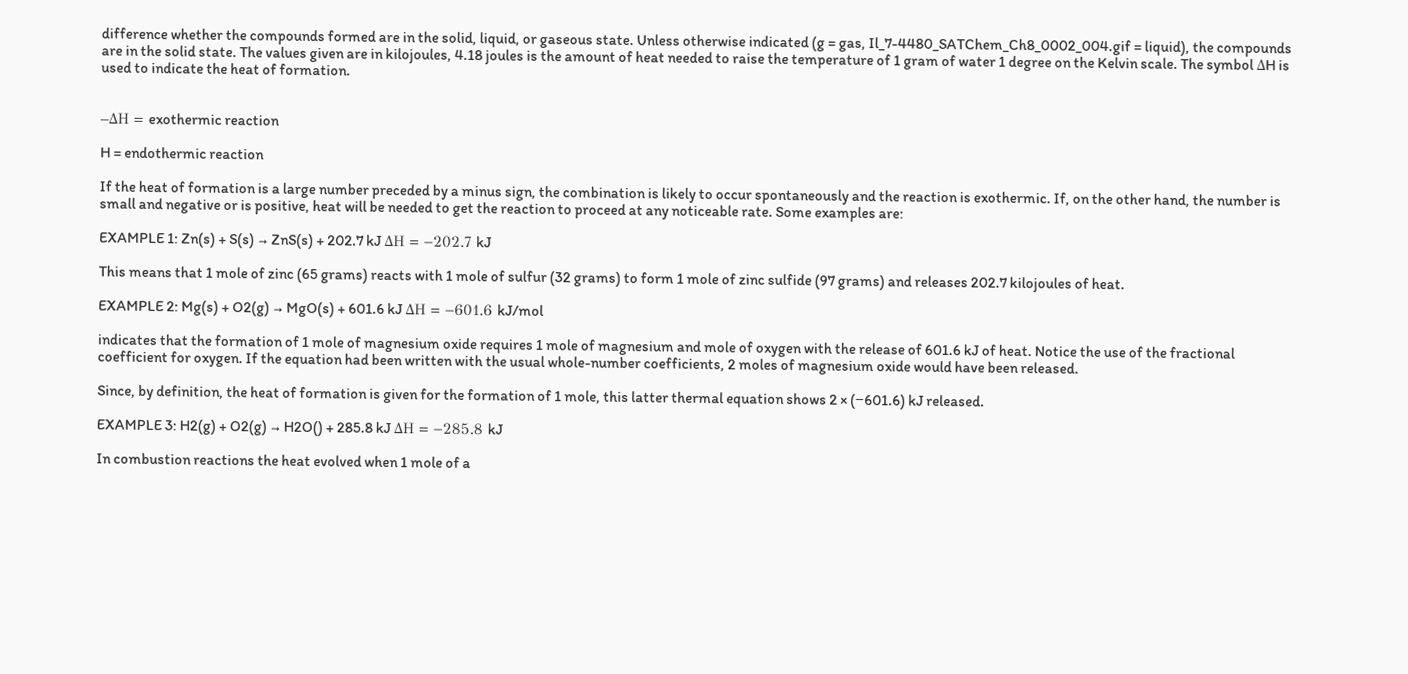difference whether the compounds formed are in the solid, liquid, or gaseous state. Unless otherwise indicated (g = gas, Il_7-4480_SATChem_Ch8_0002_004.gif = liquid), the compounds are in the solid state. The values given are in kilojoules, 4.18 joules is the amount of heat needed to raise the temperature of 1 gram of water 1 degree on the Kelvin scale. The symbol ΔH is used to indicate the heat of formation.


–ΔH = exothermic reaction

H = endothermic reaction

If the heat of formation is a large number preceded by a minus sign, the combination is likely to occur spontaneously and the reaction is exothermic. If, on the other hand, the number is small and negative or is positive, heat will be needed to get the reaction to proceed at any noticeable rate. Some examples are:

EXAMPLE 1: Zn(s) + S(s) → ZnS(s) + 202.7 kJ ΔH = −202.7 kJ

This means that 1 mole of zinc (65 grams) reacts with 1 mole of sulfur (32 grams) to form 1 mole of zinc sulfide (97 grams) and releases 202.7 kilojoules of heat.

EXAMPLE 2: Mg(s) + O2(g) → MgO(s) + 601.6 kJ ΔH = −601.6 kJ/mol

indicates that the formation of 1 mole of magnesium oxide requires 1 mole of magnesium and mole of oxygen with the release of 601.6 kJ of heat. Notice the use of the fractional coefficient for oxygen. If the equation had been written with the usual whole-number coefficients, 2 moles of magnesium oxide would have been released.

Since, by definition, the heat of formation is given for the formation of 1 mole, this latter thermal equation shows 2 × (−601.6) kJ released.

EXAMPLE 3: H2(g) + O2(g) → H2O() + 285.8 kJ ΔH = −285.8 kJ

In combustion reactions the heat evolved when 1 mole of a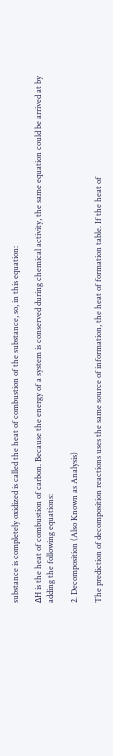substance is completely oxidized is called the heat of combustion of the substance, so, in this equation:

ΔH is the heat of combustion of carbon. Because the energy of a system is conserved during chemical activity, the same equation could be arrived at by adding the following equations:

2. Decomposition (Also Known as Analysis)

The prediction of decomposition reactions uses the same source of information, the heat of formation table. If the heat of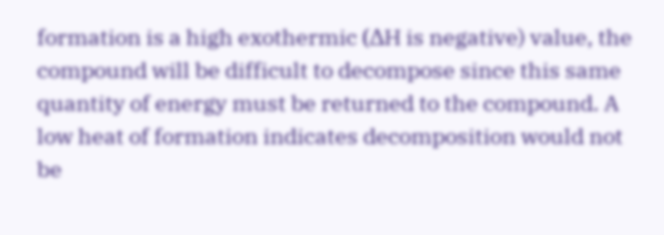formation is a high exothermic (ΔH is negative) value, the compound will be difficult to decompose since this same quantity of energy must be returned to the compound. A low heat of formation indicates decomposition would not be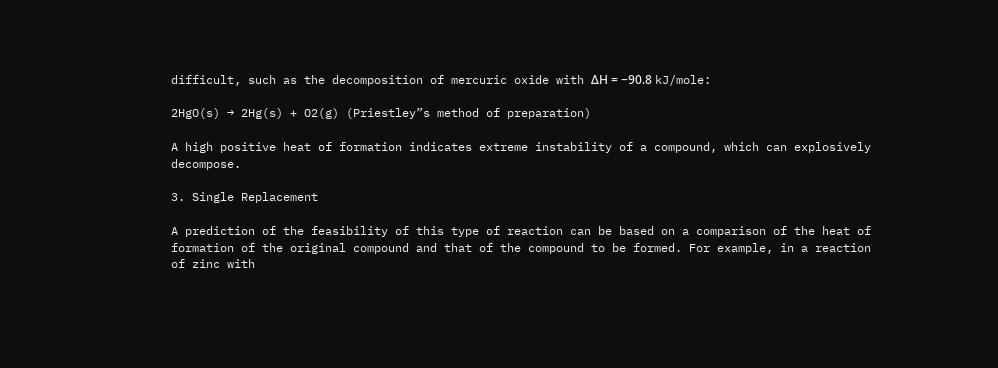difficult, such as the decomposition of mercuric oxide with ΔH = −90.8 kJ/mole:

2HgO(s) → 2Hg(s) + O2(g) (Priestley”s method of preparation)

A high positive heat of formation indicates extreme instability of a compound, which can explosively decompose.

3. Single Replacement

A prediction of the feasibility of this type of reaction can be based on a comparison of the heat of formation of the original compound and that of the compound to be formed. For example, in a reaction of zinc with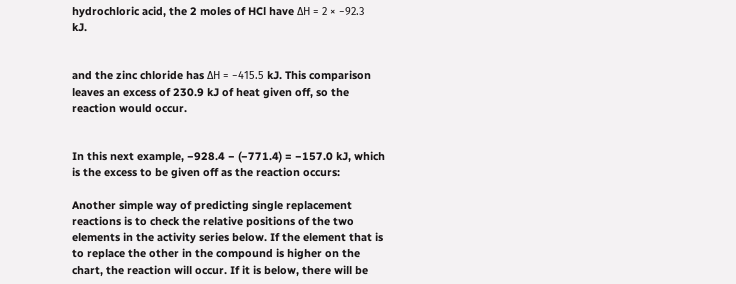hydrochloric acid, the 2 moles of HCl have ΔH = 2 × −92.3 kJ.


and the zinc chloride has ΔH = −415.5 kJ. This comparison leaves an excess of 230.9 kJ of heat given off, so the reaction would occur.


In this next example, −928.4 − (−771.4) = −157.0 kJ, which is the excess to be given off as the reaction occurs:

Another simple way of predicting single replacement reactions is to check the relative positions of the two elements in the activity series below. If the element that is to replace the other in the compound is higher on the chart, the reaction will occur. If it is below, there will be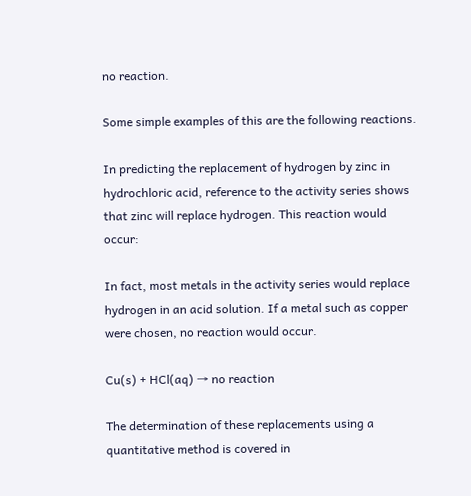no reaction.

Some simple examples of this are the following reactions.

In predicting the replacement of hydrogen by zinc in hydrochloric acid, reference to the activity series shows that zinc will replace hydrogen. This reaction would occur:

In fact, most metals in the activity series would replace hydrogen in an acid solution. If a metal such as copper were chosen, no reaction would occur.

Cu(s) + HCl(aq) → no reaction

The determination of these replacements using a quantitative method is covered in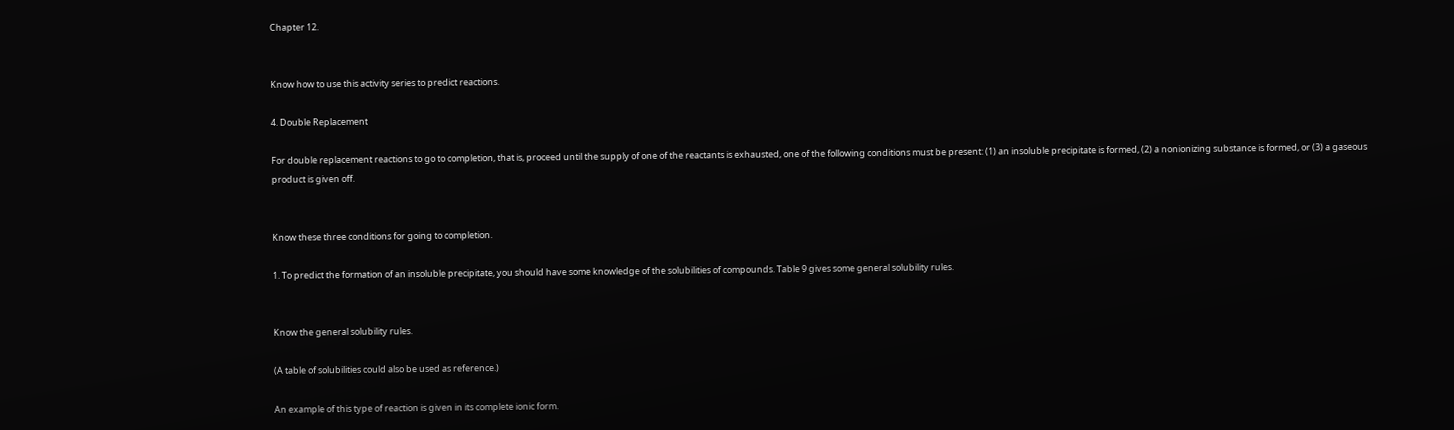Chapter 12.


Know how to use this activity series to predict reactions.

4. Double Replacement

For double replacement reactions to go to completion, that is, proceed until the supply of one of the reactants is exhausted, one of the following conditions must be present: (1) an insoluble precipitate is formed, (2) a nonionizing substance is formed, or (3) a gaseous product is given off.


Know these three conditions for going to completion.

1. To predict the formation of an insoluble precipitate, you should have some knowledge of the solubilities of compounds. Table 9 gives some general solubility rules.


Know the general solubility rules.

(A table of solubilities could also be used as reference.)

An example of this type of reaction is given in its complete ionic form.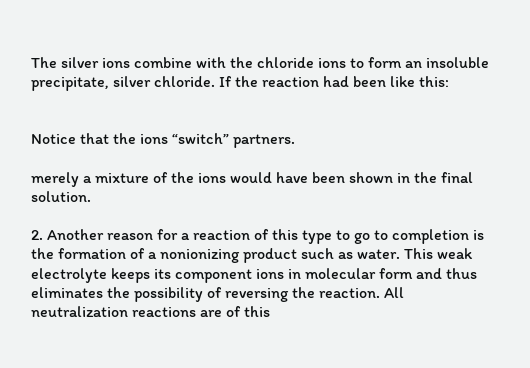The silver ions combine with the chloride ions to form an insoluble precipitate, silver chloride. If the reaction had been like this:


Notice that the ions “switch” partners.

merely a mixture of the ions would have been shown in the final solution.

2. Another reason for a reaction of this type to go to completion is the formation of a nonionizing product such as water. This weak electrolyte keeps its component ions in molecular form and thus eliminates the possibility of reversing the reaction. All neutralization reactions are of this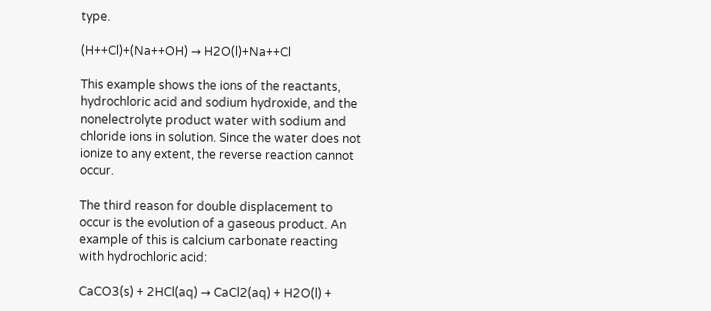type.

(H++Cl)+(Na++OH) → H2O(l)+Na++Cl

This example shows the ions of the reactants, hydrochloric acid and sodium hydroxide, and the nonelectrolyte product water with sodium and chloride ions in solution. Since the water does not ionize to any extent, the reverse reaction cannot occur.

The third reason for double displacement to occur is the evolution of a gaseous product. An example of this is calcium carbonate reacting with hydrochloric acid:

CaCO3(s) + 2HCl(aq) → CaCl2(aq) + H2O(l) +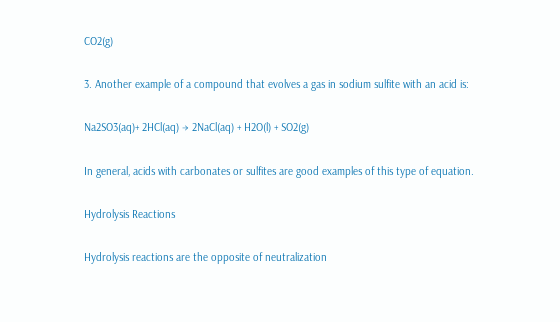CO2(g)

3. Another example of a compound that evolves a gas in sodium sulfite with an acid is:

Na2SO3(aq)+ 2HCl(aq) → 2NaCl(aq) + H2O(l) + SO2(g)

In general, acids with carbonates or sulfites are good examples of this type of equation.

Hydrolysis Reactions

Hydrolysis reactions are the opposite of neutralization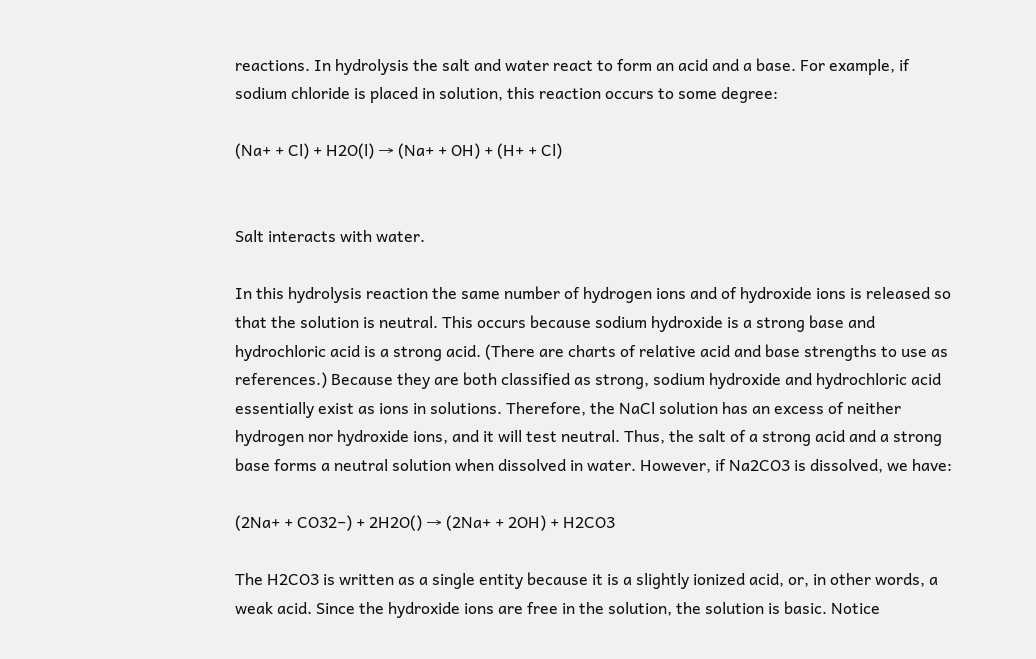reactions. In hydrolysis the salt and water react to form an acid and a base. For example, if sodium chloride is placed in solution, this reaction occurs to some degree:

(Na+ + Cl) + H2O(l) → (Na+ + OH) + (H+ + Cl)


Salt interacts with water.

In this hydrolysis reaction the same number of hydrogen ions and of hydroxide ions is released so that the solution is neutral. This occurs because sodium hydroxide is a strong base and hydrochloric acid is a strong acid. (There are charts of relative acid and base strengths to use as references.) Because they are both classified as strong, sodium hydroxide and hydrochloric acid essentially exist as ions in solutions. Therefore, the NaCl solution has an excess of neither hydrogen nor hydroxide ions, and it will test neutral. Thus, the salt of a strong acid and a strong base forms a neutral solution when dissolved in water. However, if Na2CO3 is dissolved, we have:

(2Na+ + CO32−) + 2H2O() → (2Na+ + 2OH) + H2CO3

The H2CO3 is written as a single entity because it is a slightly ionized acid, or, in other words, a weak acid. Since the hydroxide ions are free in the solution, the solution is basic. Notice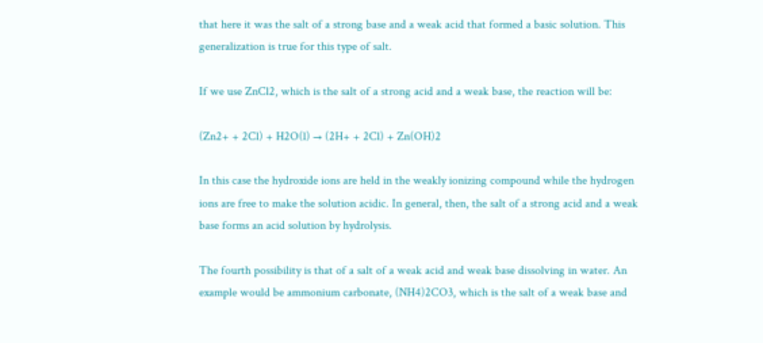that here it was the salt of a strong base and a weak acid that formed a basic solution. This generalization is true for this type of salt.

If we use ZnCl2, which is the salt of a strong acid and a weak base, the reaction will be:

(Zn2+ + 2Cl) + H2O(l) → (2H+ + 2Cl) + Zn(OH)2

In this case the hydroxide ions are held in the weakly ionizing compound while the hydrogen ions are free to make the solution acidic. In general, then, the salt of a strong acid and a weak base forms an acid solution by hydrolysis.

The fourth possibility is that of a salt of a weak acid and weak base dissolving in water. An example would be ammonium carbonate, (NH4)2CO3, which is the salt of a weak base and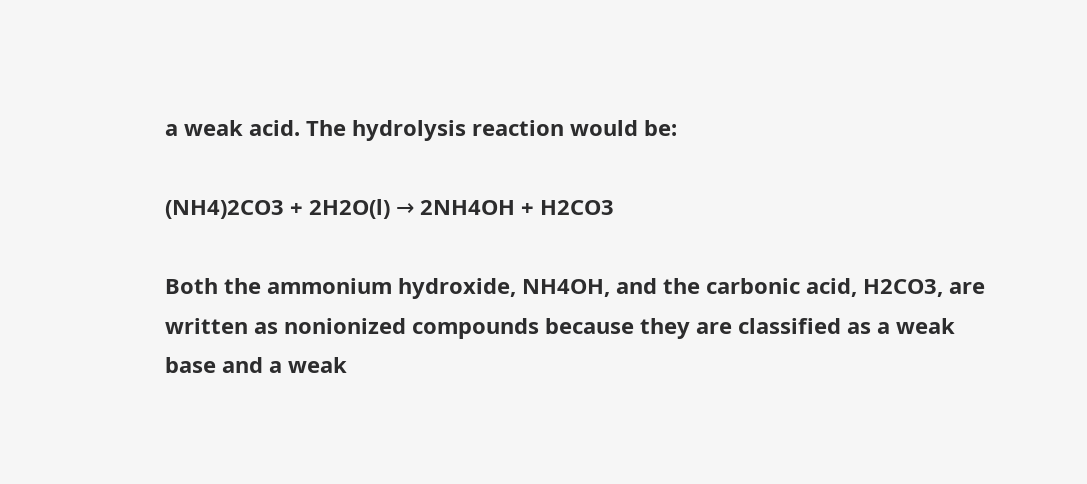a weak acid. The hydrolysis reaction would be:

(NH4)2CO3 + 2H2O(l) → 2NH4OH + H2CO3

Both the ammonium hydroxide, NH4OH, and the carbonic acid, H2CO3, are written as nonionized compounds because they are classified as a weak base and a weak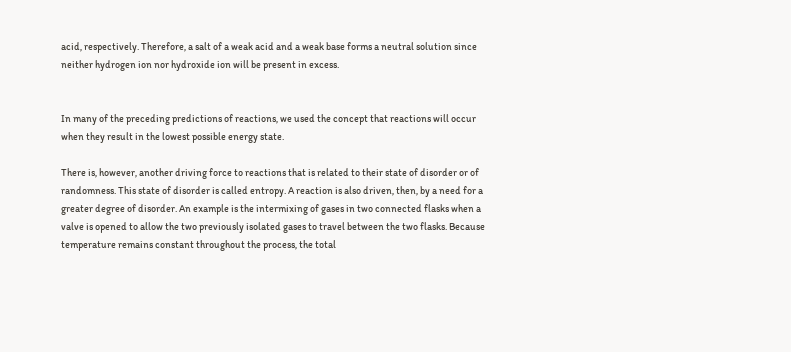acid, respectively. Therefore, a salt of a weak acid and a weak base forms a neutral solution since neither hydrogen ion nor hydroxide ion will be present in excess.


In many of the preceding predictions of reactions, we used the concept that reactions will occur when they result in the lowest possible energy state.

There is, however, another driving force to reactions that is related to their state of disorder or of randomness. This state of disorder is called entropy. A reaction is also driven, then, by a need for a greater degree of disorder. An example is the intermixing of gases in two connected flasks when a valve is opened to allow the two previously isolated gases to travel between the two flasks. Because temperature remains constant throughout the process, the total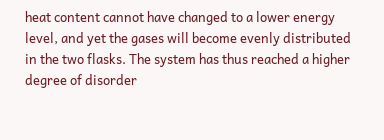heat content cannot have changed to a lower energy level, and yet the gases will become evenly distributed in the two flasks. The system has thus reached a higher degree of disorder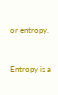or entropy.


Entropy is a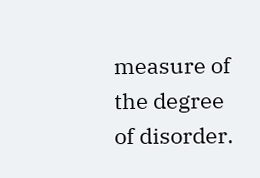measure of the degree of disorder.